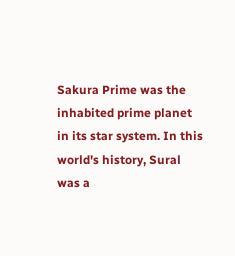Sakura Prime was the inhabited prime planet in its star system. In this world's history, Sural was a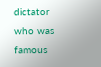dictator who was famous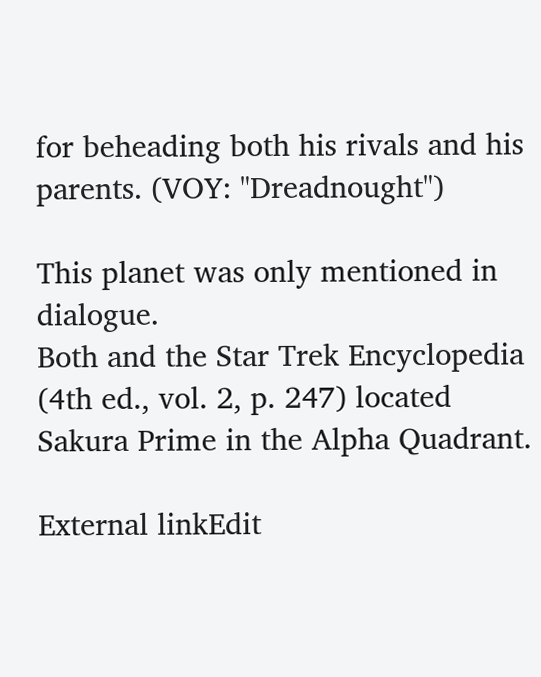for beheading both his rivals and his parents. (VOY: "Dreadnought")

This planet was only mentioned in dialogue.
Both and the Star Trek Encyclopedia (4th ed., vol. 2, p. 247) located Sakura Prime in the Alpha Quadrant.

External linkEdit